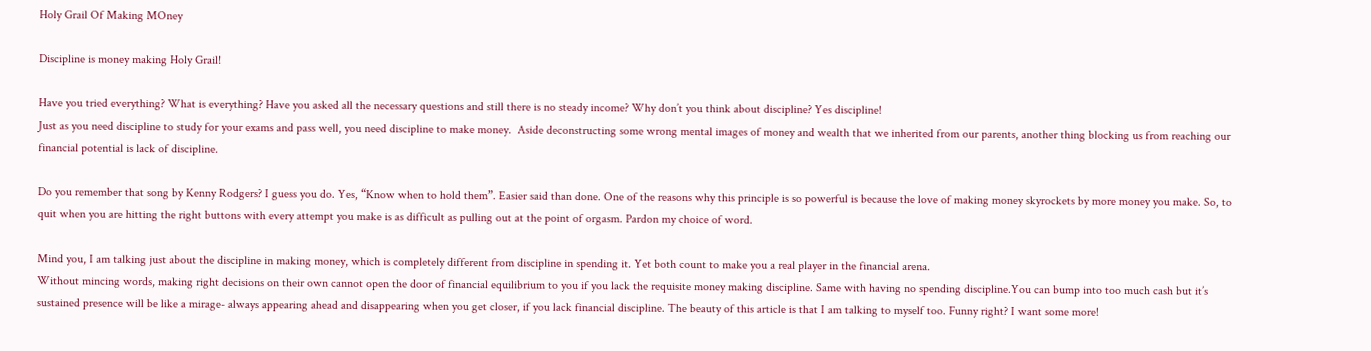Holy Grail Of Making MOney

Discipline is money making Holy Grail!

Have you tried everything? What is everything? Have you asked all the necessary questions and still there is no steady income? Why don’t you think about discipline? Yes discipline!
Just as you need discipline to study for your exams and pass well, you need discipline to make money.  Aside deconstructing some wrong mental images of money and wealth that we inherited from our parents, another thing blocking us from reaching our financial potential is lack of discipline.

Do you remember that song by Kenny Rodgers? I guess you do. Yes, “Know when to hold them”. Easier said than done. One of the reasons why this principle is so powerful is because the love of making money skyrockets by more money you make. So, to quit when you are hitting the right buttons with every attempt you make is as difficult as pulling out at the point of orgasm. Pardon my choice of word.

Mind you, I am talking just about the discipline in making money, which is completely different from discipline in spending it. Yet both count to make you a real player in the financial arena.
Without mincing words, making right decisions on their own cannot open the door of financial equilibrium to you if you lack the requisite money making discipline. Same with having no spending discipline.You can bump into too much cash but it’s sustained presence will be like a mirage- always appearing ahead and disappearing when you get closer, if you lack financial discipline. The beauty of this article is that I am talking to myself too. Funny right? I want some more!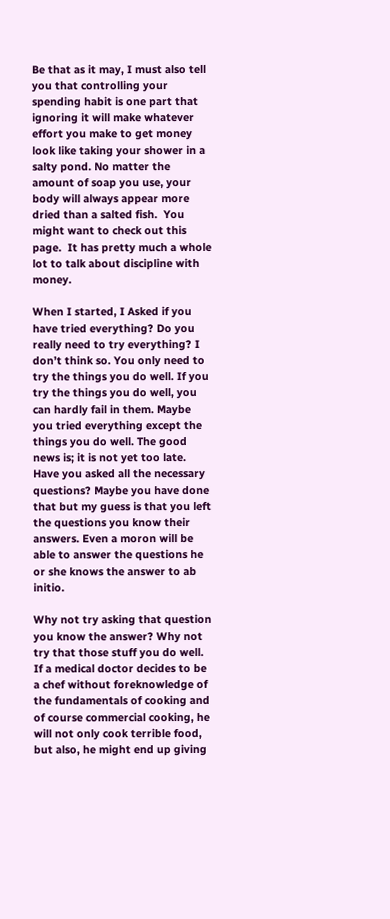Be that as it may, I must also tell you that controlling your spending habit is one part that ignoring it will make whatever effort you make to get money look like taking your shower in a salty pond. No matter the amount of soap you use, your body will always appear more dried than a salted fish.  You might want to check out this page.  It has pretty much a whole lot to talk about discipline with money.

When I started, I Asked if you have tried everything? Do you really need to try everything? I don’t think so. You only need to try the things you do well. If you try the things you do well, you can hardly fail in them. Maybe you tried everything except the things you do well. The good news is; it is not yet too late.  Have you asked all the necessary questions? Maybe you have done that but my guess is that you left the questions you know their answers. Even a moron will be able to answer the questions he or she knows the answer to ab initio.

Why not try asking that question you know the answer? Why not try that those stuff you do well. If a medical doctor decides to be a chef without foreknowledge of the fundamentals of cooking and of course commercial cooking, he will not only cook terrible food, but also, he might end up giving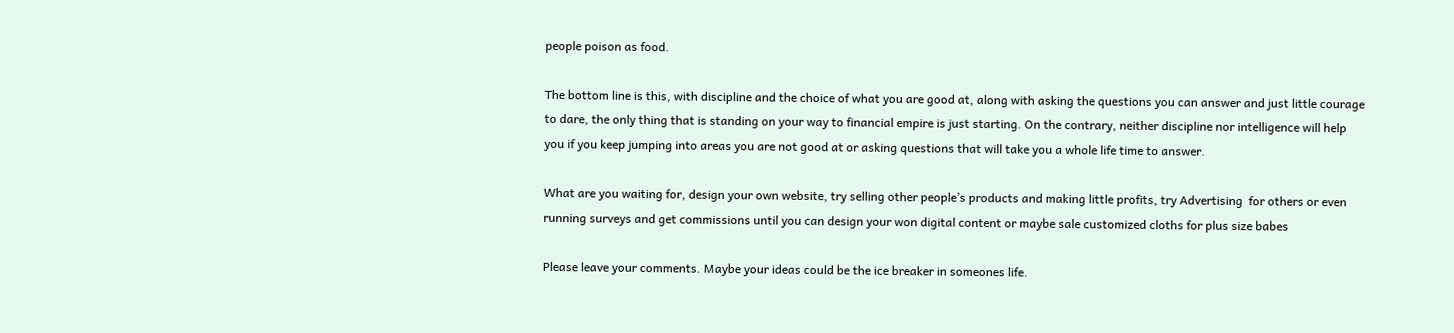people poison as food.

The bottom line is this, with discipline and the choice of what you are good at, along with asking the questions you can answer and just little courage to dare, the only thing that is standing on your way to financial empire is just starting. On the contrary, neither discipline nor intelligence will help you if you keep jumping into areas you are not good at or asking questions that will take you a whole life time to answer.

What are you waiting for, design your own website, try selling other people’s products and making little profits, try Advertising  for others or even running surveys and get commissions until you can design your won digital content or maybe sale customized cloths for plus size babes

Please leave your comments. Maybe your ideas could be the ice breaker in someones life.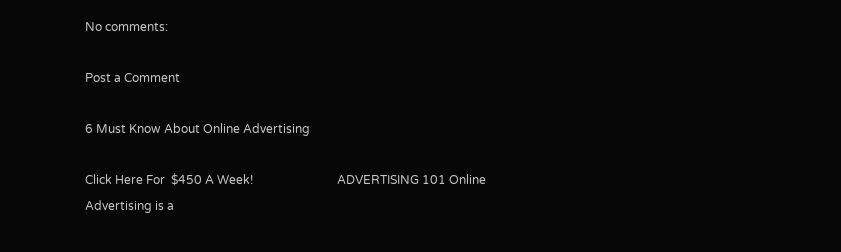No comments:

Post a Comment

6 Must Know About Online Advertising

Click Here For  $450 A Week!                            ADVERTISING 101 Online Advertising is a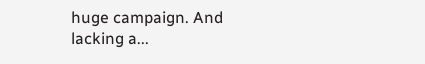huge campaign. And lacking a...